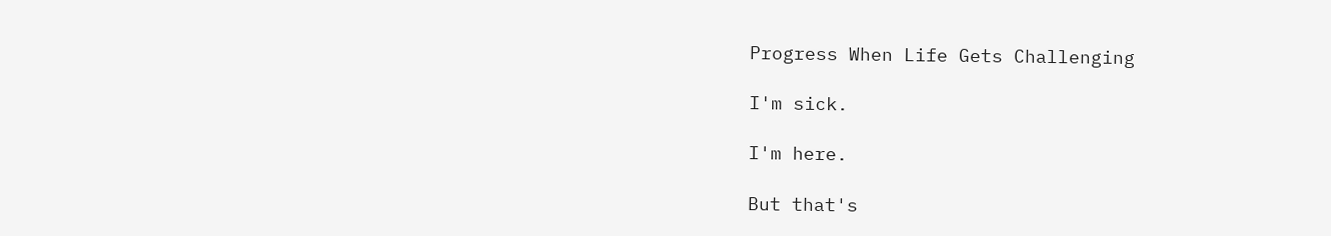Progress When Life Gets Challenging

I'm sick.

I'm here.

But that's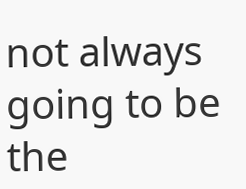not always going to be the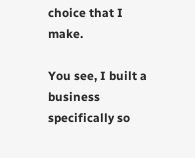choice that I make.

You see, I built a business specifically so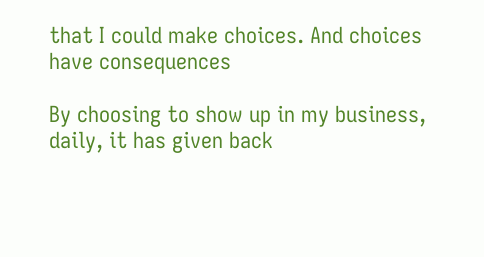that I could make choices. And choices have consequences

By choosing to show up in my business, daily, it has given back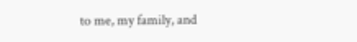to me, my family, and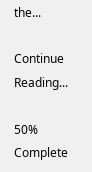the...

Continue Reading...

50% Complete